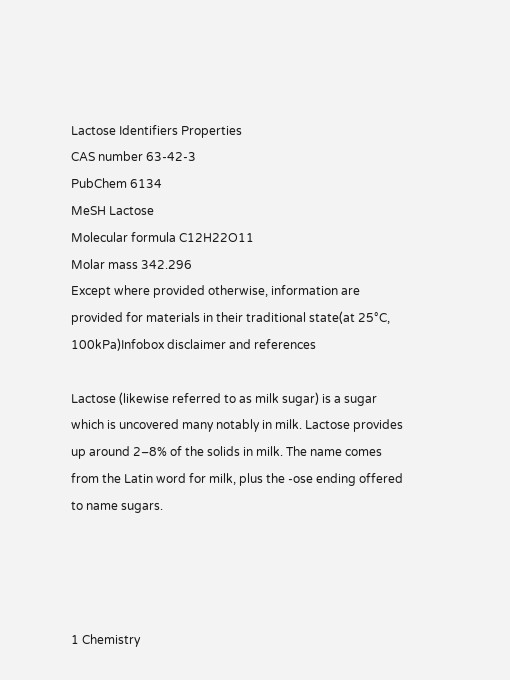Lactose Identifiers Properties
CAS number 63-42-3
PubChem 6134
MeSH Lactose
Molecular formula C12H22O11
Molar mass 342.296
Except where provided otherwise, information are provided for materials in their traditional state(at 25°C, 100kPa)Infobox disclaimer and references

Lactose (likewise referred to as milk sugar) is a sugar which is uncovered many notably in milk. Lactose provides up around 2–8% of the solids in milk. The name comes from the Latin word for milk, plus the -ose ending offered to name sugars.




1 Chemistry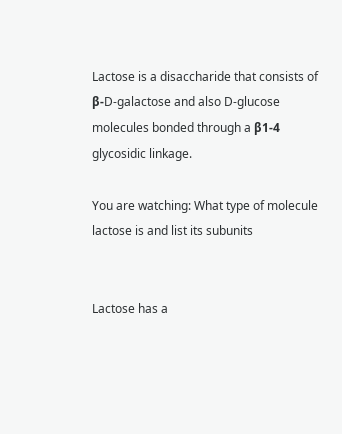Lactose is a disaccharide that consists of β-D-galactose and also D-glucose molecules bonded through a β1-4 glycosidic linkage.

You are watching: What type of molecule lactose is and list its subunits


Lactose has a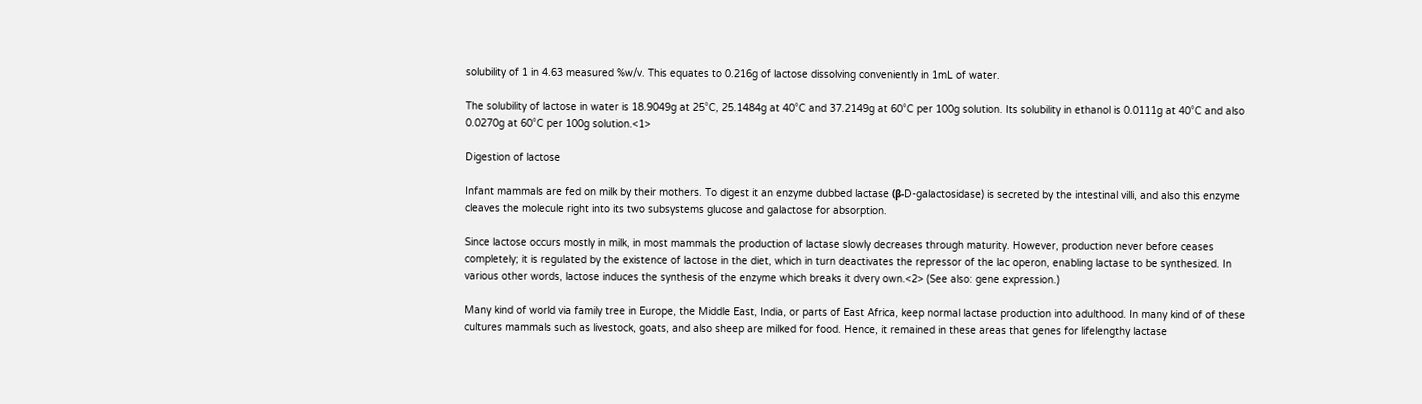solubility of 1 in 4.63 measured %w/v. This equates to 0.216g of lactose dissolving conveniently in 1mL of water.

The solubility of lactose in water is 18.9049g at 25°C, 25.1484g at 40°C and 37.2149g at 60°C per 100g solution. Its solubility in ethanol is 0.0111g at 40°C and also 0.0270g at 60°C per 100g solution.<1>

Digestion of lactose

Infant mammals are fed on milk by their mothers. To digest it an enzyme dubbed lactase (β-D-galactosidase) is secreted by the intestinal villi, and also this enzyme cleaves the molecule right into its two subsystems glucose and galactose for absorption.

Since lactose occurs mostly in milk, in most mammals the production of lactase slowly decreases through maturity. However, production never before ceases completely; it is regulated by the existence of lactose in the diet, which in turn deactivates the repressor of the lac operon, enabling lactase to be synthesized. In various other words, lactose induces the synthesis of the enzyme which breaks it dvery own.<2> (See also: gene expression.)

Many kind of world via family tree in Europe, the Middle East, India, or parts of East Africa, keep normal lactase production into adulthood. In many kind of of these cultures mammals such as livestock, goats, and also sheep are milked for food. Hence, it remained in these areas that genes for lifelengthy lactase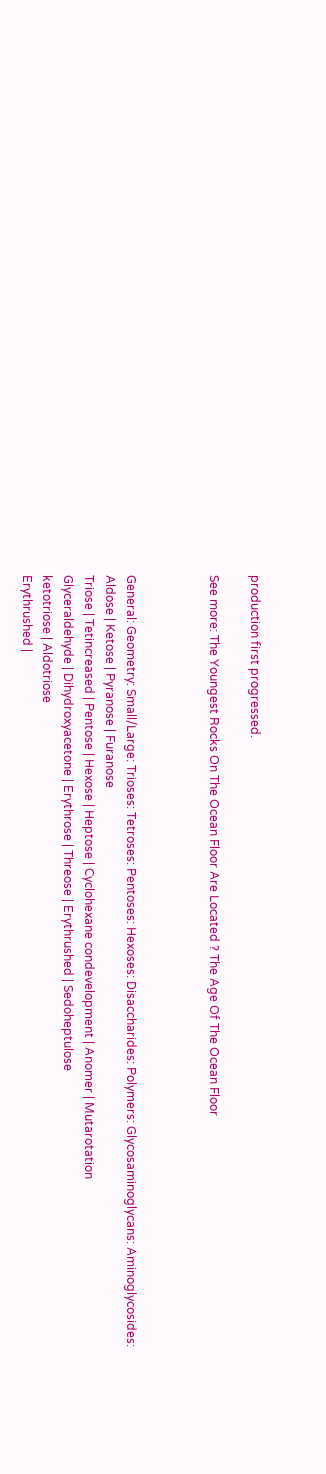production first progressed.

See more: The Youngest Rocks On The Ocean Floor Are Located ? The Age Of The Ocean Floor



General: Geometry: Small/Large: Trioses: Tetroses: Pentoses: Hexoses: Disaccharides: Polymers: Glycosaminoglycans: Aminoglycosides:
Aldose | Ketose | Pyranose | Furanose
Triose | Tetincreased | Pentose | Hexose | Heptose | Cyclohexane condevelopment | Anomer | Mutarotation
Glyceraldehyde | Dihydroxyacetone | Erythrose | Threose | Erythrushed | Sedoheptulose
ketotriose | Aldotriose
Erythrushed |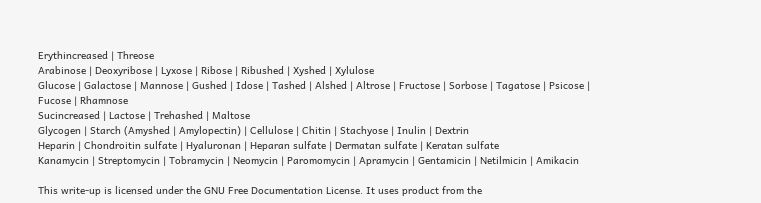Erythincreased | Threose
Arabinose | Deoxyribose | Lyxose | Ribose | Ribushed | Xyshed | Xylulose
Glucose | Galactose | Mannose | Gushed | Idose | Tashed | Alshed | Altrose | Fructose | Sorbose | Tagatose | Psicose | Fucose | Rhamnose
Sucincreased | Lactose | Trehashed | Maltose
Glycogen | Starch (Amyshed | Amylopectin) | Cellulose | Chitin | Stachyose | Inulin | Dextrin
Heparin | Chondroitin sulfate | Hyaluronan | Heparan sulfate | Dermatan sulfate | Keratan sulfate
Kanamycin | Streptomycin | Tobramycin | Neomycin | Paromomycin | Apramycin | Gentamicin | Netilmicin | Amikacin

This write-up is licensed under the GNU Free Documentation License. It uses product from the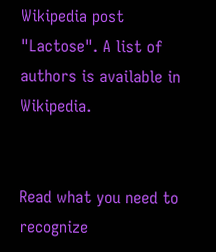Wikipedia post "Lactose". A list of authors is available in Wikipedia.


Read what you need to recognize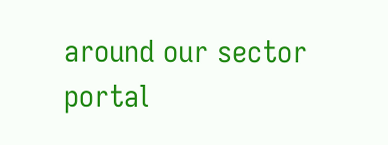around our sector portal